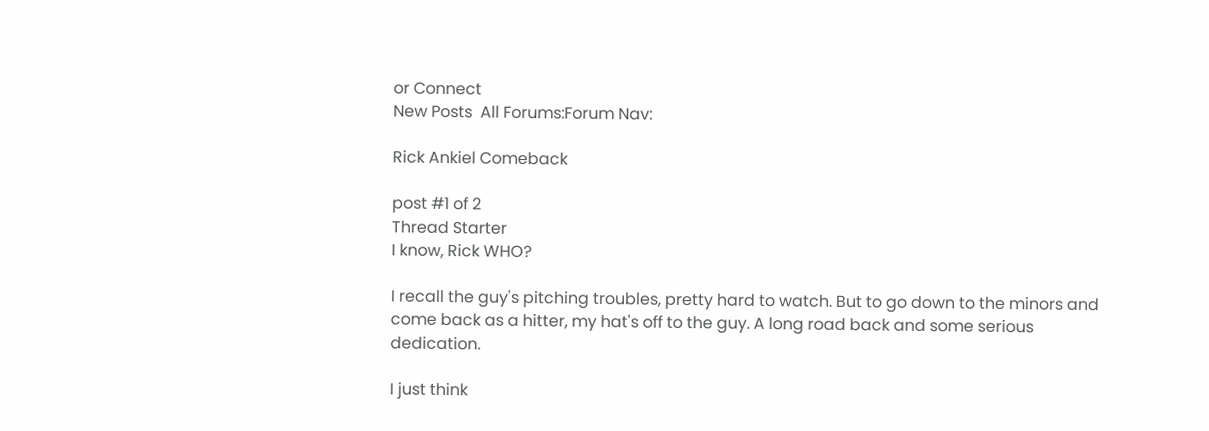or Connect
New Posts  All Forums:Forum Nav:

Rick Ankiel Comeback

post #1 of 2
Thread Starter
I know, Rick WHO?

I recall the guy's pitching troubles, pretty hard to watch. But to go down to the minors and come back as a hitter, my hat's off to the guy. A long road back and some serious dedication.

I just think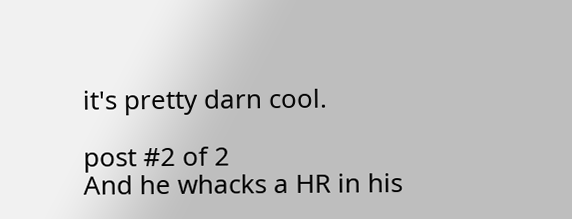it's pretty darn cool.

post #2 of 2
And he whacks a HR in his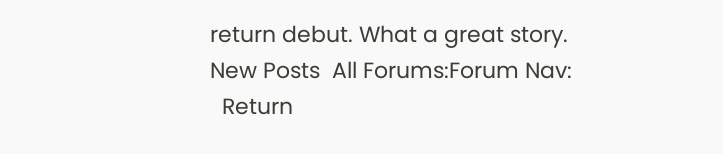return debut. What a great story.
New Posts  All Forums:Forum Nav:
  Return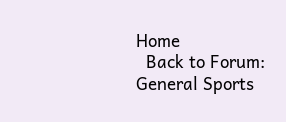Home
  Back to Forum: General Sports